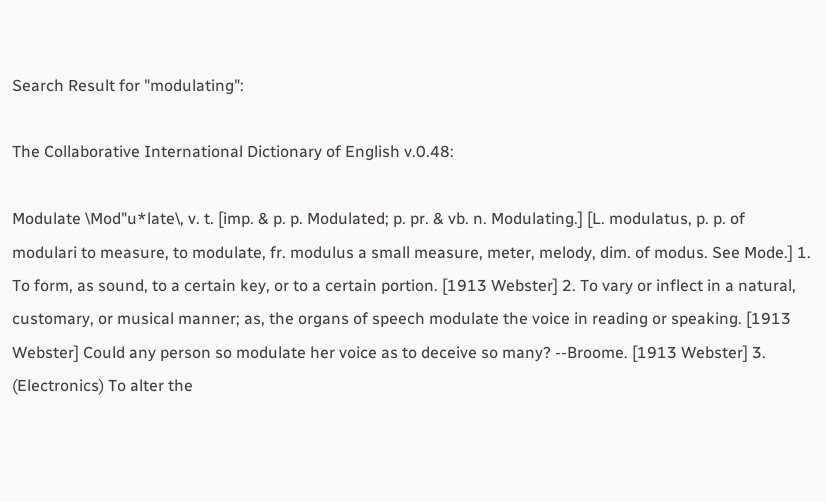Search Result for "modulating":

The Collaborative International Dictionary of English v.0.48:

Modulate \Mod"u*late\, v. t. [imp. & p. p. Modulated; p. pr. & vb. n. Modulating.] [L. modulatus, p. p. of modulari to measure, to modulate, fr. modulus a small measure, meter, melody, dim. of modus. See Mode.] 1. To form, as sound, to a certain key, or to a certain portion. [1913 Webster] 2. To vary or inflect in a natural, customary, or musical manner; as, the organs of speech modulate the voice in reading or speaking. [1913 Webster] Could any person so modulate her voice as to deceive so many? --Broome. [1913 Webster] 3. (Electronics) To alter the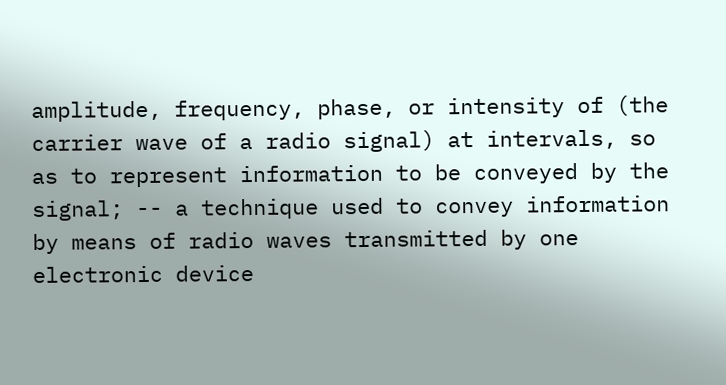amplitude, frequency, phase, or intensity of (the carrier wave of a radio signal) at intervals, so as to represent information to be conveyed by the signal; -- a technique used to convey information by means of radio waves transmitted by one electronic device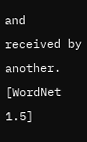and received by another. [WordNet 1.5]